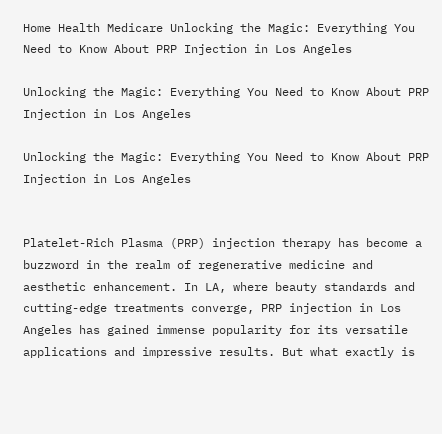Home Health Medicare Unlocking the Magic: Everything You Need to Know About PRP Injection in Los Angeles

Unlocking the Magic: Everything You Need to Know About PRP Injection in Los Angeles

Unlocking the Magic: Everything You Need to Know About PRP Injection in Los Angeles


Platelet-Rich Plasma (PRP) injection therapy has become a buzzword in the realm of regenerative medicine and aesthetic enhancement. In LA, where beauty standards and cutting-edge treatments converge, PRP injection in Los Angeles has gained immense popularity for its versatile applications and impressive results. But what exactly is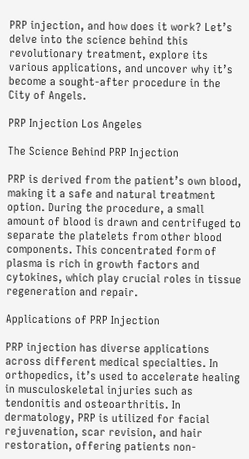PRP injection, and how does it work? Let’s delve into the science behind this revolutionary treatment, explore its various applications, and uncover why it’s become a sought-after procedure in the City of Angels.

PRP Injection Los Angeles

The Science Behind PRP Injection

PRP is derived from the patient’s own blood, making it a safe and natural treatment option. During the procedure, a small amount of blood is drawn and centrifuged to separate the platelets from other blood components. This concentrated form of plasma is rich in growth factors and cytokines, which play crucial roles in tissue regeneration and repair.

Applications of PRP Injection

PRP injection has diverse applications across different medical specialties. In orthopedics, it’s used to accelerate healing in musculoskeletal injuries such as tendonitis and osteoarthritis. In dermatology, PRP is utilized for facial rejuvenation, scar revision, and hair restoration, offering patients non-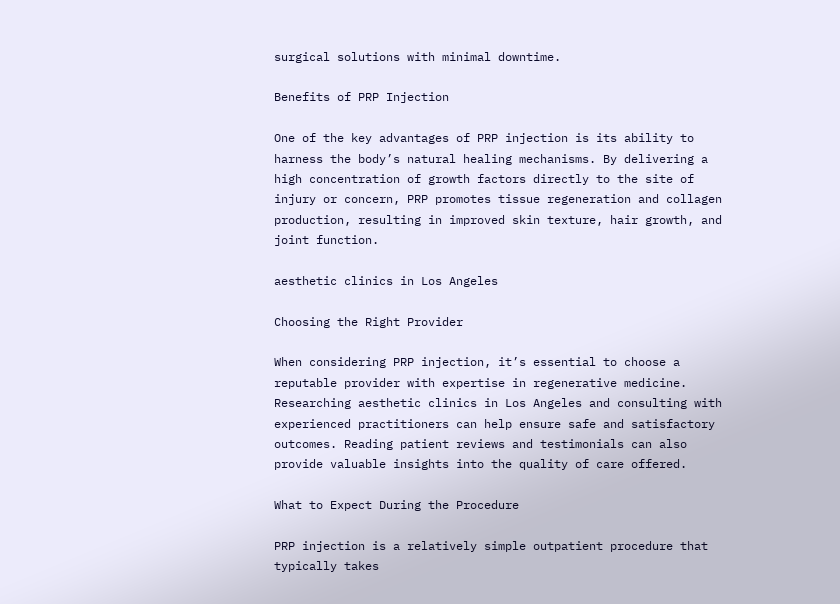surgical solutions with minimal downtime.

Benefits of PRP Injection

One of the key advantages of PRP injection is its ability to harness the body’s natural healing mechanisms. By delivering a high concentration of growth factors directly to the site of injury or concern, PRP promotes tissue regeneration and collagen production, resulting in improved skin texture, hair growth, and joint function.

aesthetic clinics in Los Angeles

Choosing the Right Provider

When considering PRP injection, it’s essential to choose a reputable provider with expertise in regenerative medicine. Researching aesthetic clinics in Los Angeles and consulting with experienced practitioners can help ensure safe and satisfactory outcomes. Reading patient reviews and testimonials can also provide valuable insights into the quality of care offered.

What to Expect During the Procedure

PRP injection is a relatively simple outpatient procedure that typically takes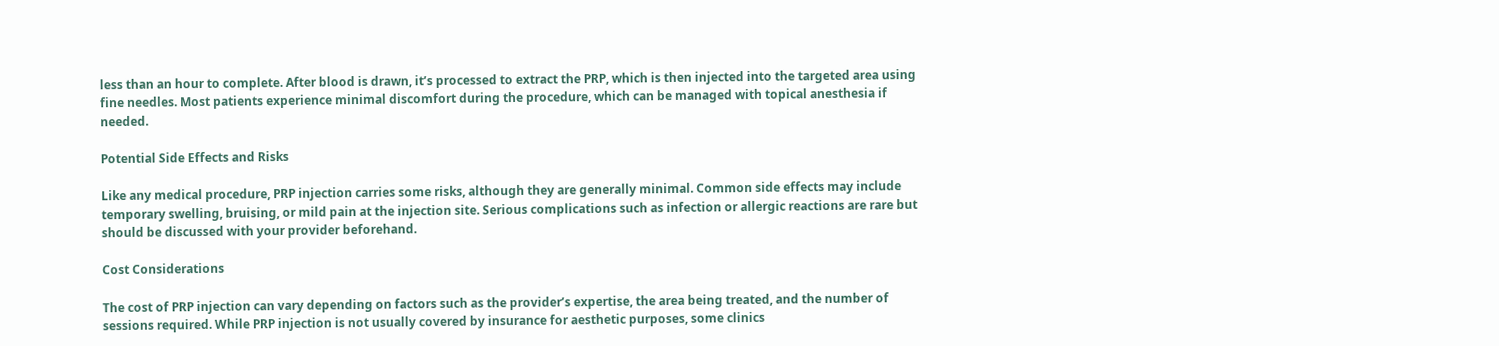less than an hour to complete. After blood is drawn, it’s processed to extract the PRP, which is then injected into the targeted area using fine needles. Most patients experience minimal discomfort during the procedure, which can be managed with topical anesthesia if needed.

Potential Side Effects and Risks

Like any medical procedure, PRP injection carries some risks, although they are generally minimal. Common side effects may include temporary swelling, bruising, or mild pain at the injection site. Serious complications such as infection or allergic reactions are rare but should be discussed with your provider beforehand.

Cost Considerations

The cost of PRP injection can vary depending on factors such as the provider’s expertise, the area being treated, and the number of sessions required. While PRP injection is not usually covered by insurance for aesthetic purposes, some clinics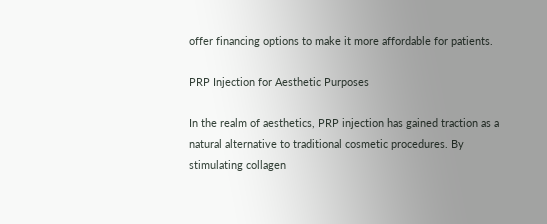offer financing options to make it more affordable for patients.

PRP Injection for Aesthetic Purposes

In the realm of aesthetics, PRP injection has gained traction as a natural alternative to traditional cosmetic procedures. By stimulating collagen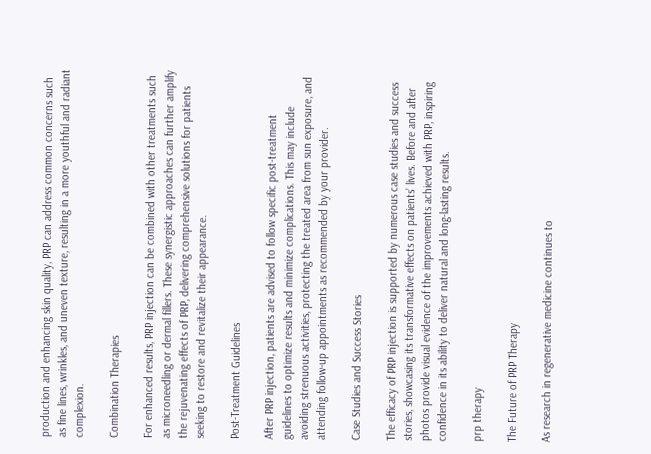production and enhancing skin quality, PRP can address common concerns such as fine lines, wrinkles, and uneven texture, resulting in a more youthful and radiant complexion.

Combination Therapies

For enhanced results, PRP injection can be combined with other treatments such as microneedling or dermal fillers. These synergistic approaches can further amplify the rejuvenating effects of PRP, delivering comprehensive solutions for patients seeking to restore and revitalize their appearance.

Post-Treatment Guidelines

After PRP injection, patients are advised to follow specific post-treatment guidelines to optimize results and minimize complications. This may include avoiding strenuous activities, protecting the treated area from sun exposure, and attending follow-up appointments as recommended by your provider.

Case Studies and Success Stories

The efficacy of PRP injection is supported by numerous case studies and success stories, showcasing its transformative effects on patients’ lives. Before and after photos provide visual evidence of the improvements achieved with PRP, inspiring confidence in its ability to deliver natural and long-lasting results.

prp therapy

The Future of PRP Therapy

As research in regenerative medicine continues to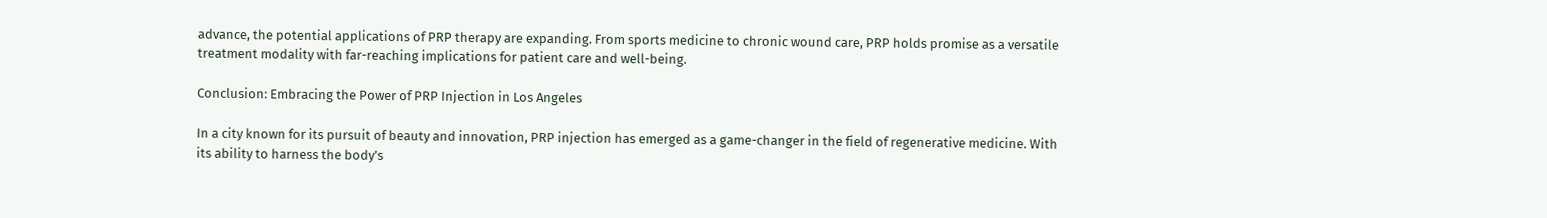advance, the potential applications of PRP therapy are expanding. From sports medicine to chronic wound care, PRP holds promise as a versatile treatment modality with far-reaching implications for patient care and well-being.

Conclusion: Embracing the Power of PRP Injection in Los Angeles

In a city known for its pursuit of beauty and innovation, PRP injection has emerged as a game-changer in the field of regenerative medicine. With its ability to harness the body’s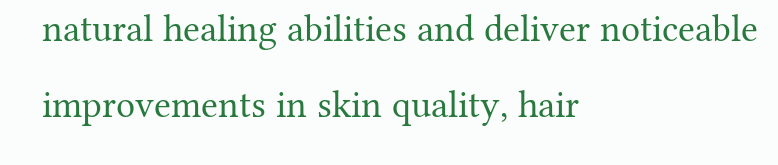natural healing abilities and deliver noticeable improvements in skin quality, hair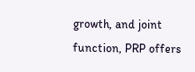growth, and joint function, PRP offers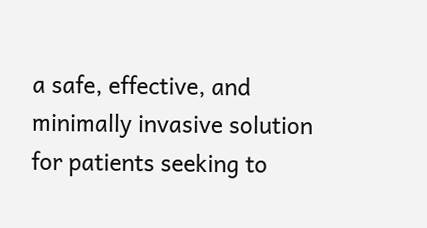a safe, effective, and minimally invasive solution for patients seeking to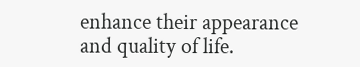enhance their appearance and quality of life.